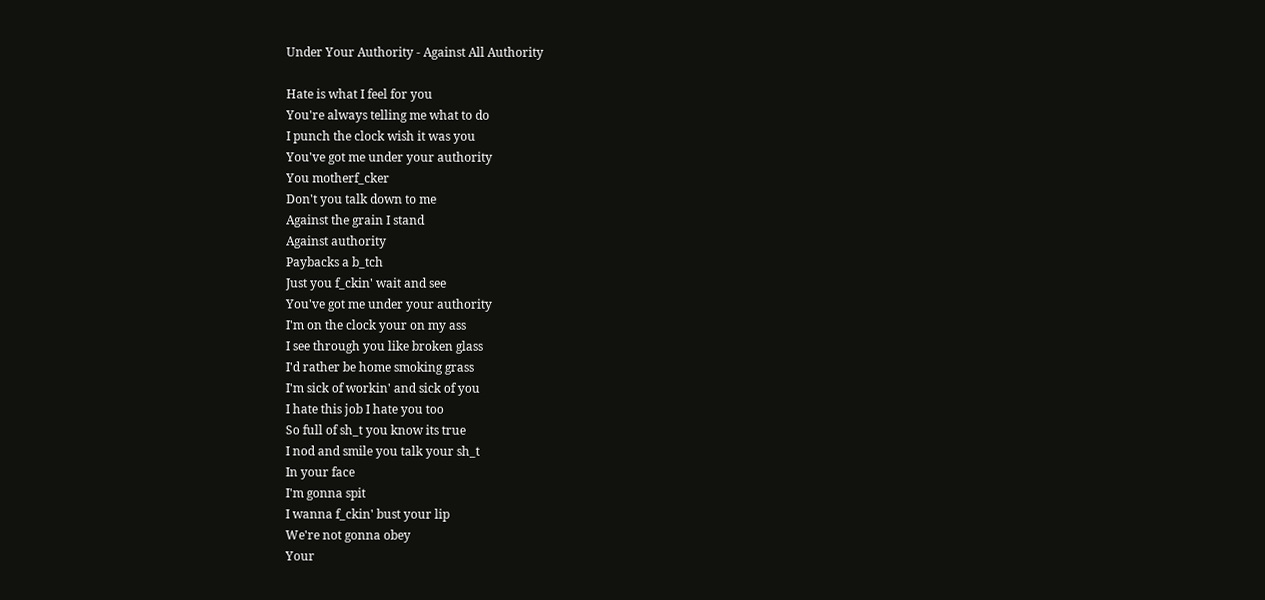Under Your Authority - Against All Authority

Hate is what I feel for you
You're always telling me what to do
I punch the clock wish it was you
You've got me under your authority
You motherf_cker
Don't you talk down to me
Against the grain I stand
Against authority
Paybacks a b_tch
Just you f_ckin' wait and see
You've got me under your authority
I'm on the clock your on my ass
I see through you like broken glass
I'd rather be home smoking grass
I'm sick of workin' and sick of you
I hate this job I hate you too
So full of sh_t you know its true
I nod and smile you talk your sh_t
In your face
I'm gonna spit
I wanna f_ckin' bust your lip
We're not gonna obey
Your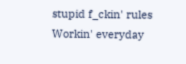stupid f_ckin' rules
Workin' everyday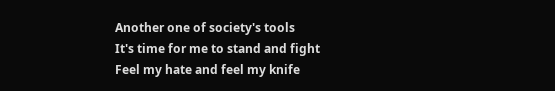Another one of society's tools
It's time for me to stand and fight
Feel my hate and feel my knife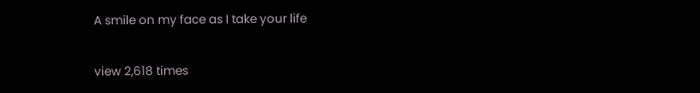A smile on my face as I take your life

view 2,618 times